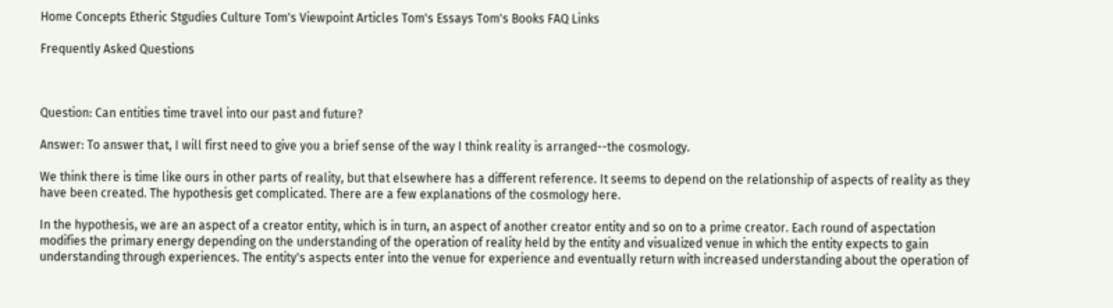Home Concepts Etheric Stgudies Culture Tom's Viewpoint Articles Tom's Essays Tom's Books FAQ Links

Frequently Asked Questions



Question: Can entities time travel into our past and future?

Answer: To answer that, I will first need to give you a brief sense of the way I think reality is arranged--the cosmology.

We think there is time like ours in other parts of reality, but that elsewhere has a different reference. It seems to depend on the relationship of aspects of reality as they have been created. The hypothesis get complicated. There are a few explanations of the cosmology here.

In the hypothesis, we are an aspect of a creator entity, which is in turn, an aspect of another creator entity and so on to a prime creator. Each round of aspectation modifies the primary energy depending on the understanding of the operation of reality held by the entity and visualized venue in which the entity expects to gain understanding through experiences. The entity's aspects enter into the venue for experience and eventually return with increased understanding about the operation of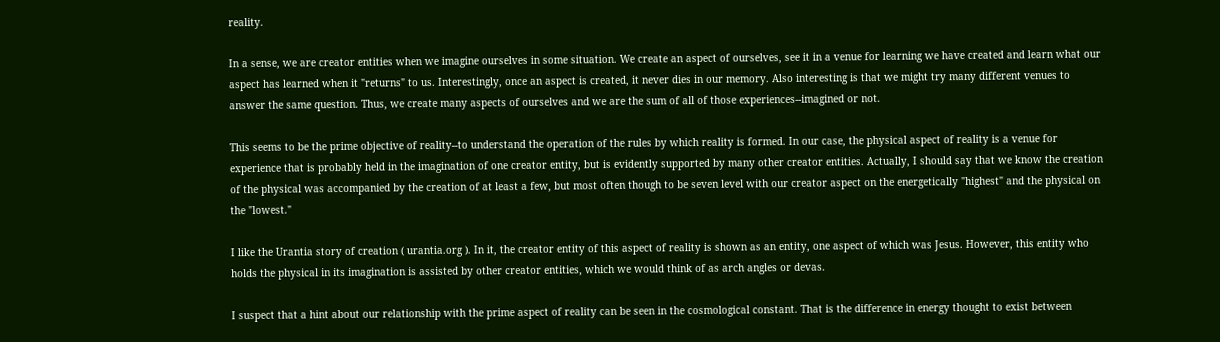reality.

In a sense, we are creator entities when we imagine ourselves in some situation. We create an aspect of ourselves, see it in a venue for learning we have created and learn what our aspect has learned when it "returns" to us. Interestingly, once an aspect is created, it never dies in our memory. Also interesting is that we might try many different venues to answer the same question. Thus, we create many aspects of ourselves and we are the sum of all of those experiences--imagined or not.

This seems to be the prime objective of reality--to understand the operation of the rules by which reality is formed. In our case, the physical aspect of reality is a venue for experience that is probably held in the imagination of one creator entity, but is evidently supported by many other creator entities. Actually, I should say that we know the creation of the physical was accompanied by the creation of at least a few, but most often though to be seven level with our creator aspect on the energetically "highest" and the physical on the "lowest."

I like the Urantia story of creation ( urantia.org ). In it, the creator entity of this aspect of reality is shown as an entity, one aspect of which was Jesus. However, this entity who holds the physical in its imagination is assisted by other creator entities, which we would think of as arch angles or devas.

I suspect that a hint about our relationship with the prime aspect of reality can be seen in the cosmological constant. That is the difference in energy thought to exist between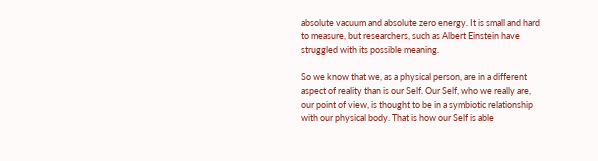absolute vacuum and absolute zero energy. It is small and hard to measure, but researchers, such as Albert Einstein have struggled with its possible meaning.

So we know that we, as a physical person, are in a different aspect of reality than is our Self. Our Self, who we really are, our point of view, is thought to be in a symbiotic relationship with our physical body. That is how our Self is able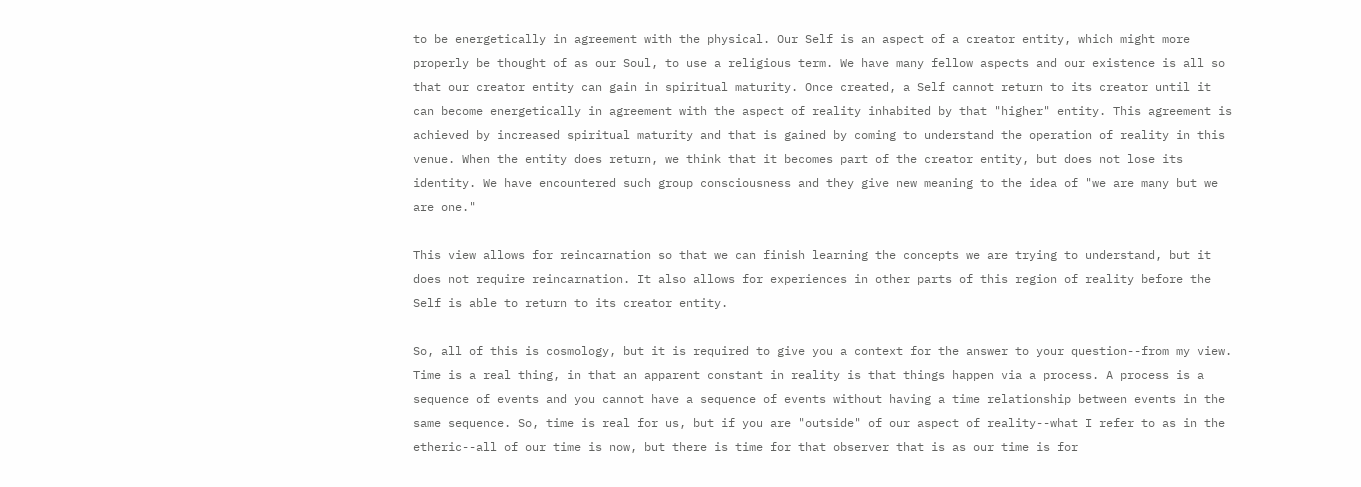to be energetically in agreement with the physical. Our Self is an aspect of a creator entity, which might more properly be thought of as our Soul, to use a religious term. We have many fellow aspects and our existence is all so that our creator entity can gain in spiritual maturity. Once created, a Self cannot return to its creator until it can become energetically in agreement with the aspect of reality inhabited by that "higher" entity. This agreement is achieved by increased spiritual maturity and that is gained by coming to understand the operation of reality in this venue. When the entity does return, we think that it becomes part of the creator entity, but does not lose its identity. We have encountered such group consciousness and they give new meaning to the idea of "we are many but we are one."

This view allows for reincarnation so that we can finish learning the concepts we are trying to understand, but it does not require reincarnation. It also allows for experiences in other parts of this region of reality before the Self is able to return to its creator entity.

So, all of this is cosmology, but it is required to give you a context for the answer to your question--from my view. Time is a real thing, in that an apparent constant in reality is that things happen via a process. A process is a sequence of events and you cannot have a sequence of events without having a time relationship between events in the same sequence. So, time is real for us, but if you are "outside" of our aspect of reality--what I refer to as in the etheric--all of our time is now, but there is time for that observer that is as our time is for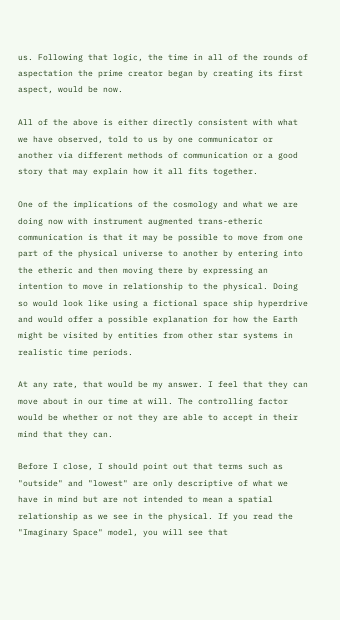us. Following that logic, the time in all of the rounds of aspectation the prime creator began by creating its first aspect, would be now.

All of the above is either directly consistent with what we have observed, told to us by one communicator or another via different methods of communication or a good story that may explain how it all fits together.

One of the implications of the cosmology and what we are doing now with instrument augmented trans-etheric communication is that it may be possible to move from one part of the physical universe to another by entering into the etheric and then moving there by expressing an intention to move in relationship to the physical. Doing so would look like using a fictional space ship hyperdrive and would offer a possible explanation for how the Earth might be visited by entities from other star systems in realistic time periods.

At any rate, that would be my answer. I feel that they can move about in our time at will. The controlling factor would be whether or not they are able to accept in their mind that they can.

Before I close, I should point out that terms such as "outside" and "lowest" are only descriptive of what we have in mind but are not intended to mean a spatial relationship as we see in the physical. If you read the "Imaginary Space" model, you will see that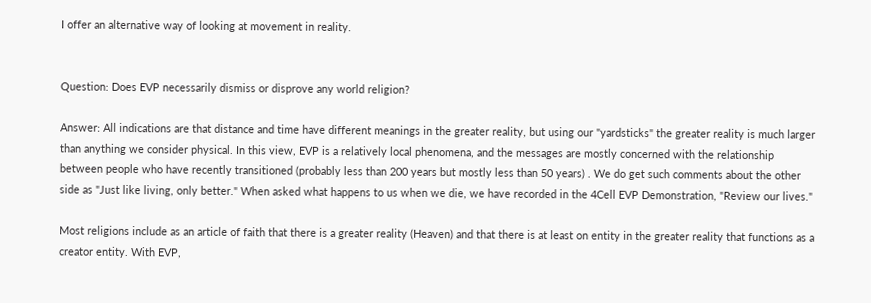I offer an alternative way of looking at movement in reality.


Question: Does EVP necessarily dismiss or disprove any world religion?

Answer: All indications are that distance and time have different meanings in the greater reality, but using our "yardsticks" the greater reality is much larger than anything we consider physical. In this view, EVP is a relatively local phenomena, and the messages are mostly concerned with the relationship between people who have recently transitioned (probably less than 200 years but mostly less than 50 years) . We do get such comments about the other side as "Just like living, only better." When asked what happens to us when we die, we have recorded in the 4Cell EVP Demonstration, "Review our lives."

Most religions include as an article of faith that there is a greater reality (Heaven) and that there is at least on entity in the greater reality that functions as a creator entity. With EVP,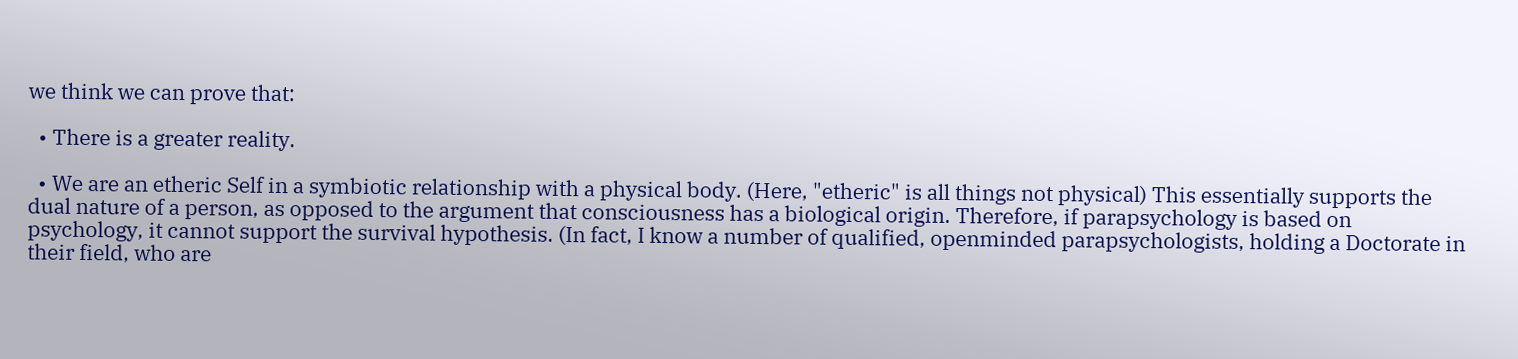we think we can prove that:

  • There is a greater reality.

  • We are an etheric Self in a symbiotic relationship with a physical body. (Here, "etheric" is all things not physical) This essentially supports the dual nature of a person, as opposed to the argument that consciousness has a biological origin. Therefore, if parapsychology is based on psychology, it cannot support the survival hypothesis. (In fact, I know a number of qualified, openminded parapsychologists, holding a Doctorate in their field, who are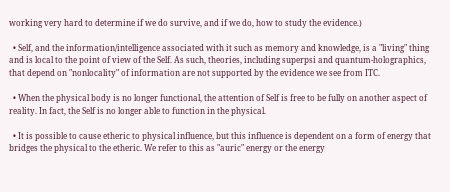working very hard to determine if we do survive, and if we do, how to study the evidence.)

  • Self, and the information/intelligence associated with it such as memory and knowledge, is a "living" thing and is local to the point of view of the Self. As such, theories, including superpsi and quantum-holographics, that depend on "nonlocality" of information are not supported by the evidence we see from ITC.

  • When the physical body is no longer functional, the attention of Self is free to be fully on another aspect of reality. In fact, the Self is no longer able to function in the physical.

  • It is possible to cause etheric to physical influence, but this influence is dependent on a form of energy that bridges the physical to the etheric. We refer to this as "auric" energy or the energy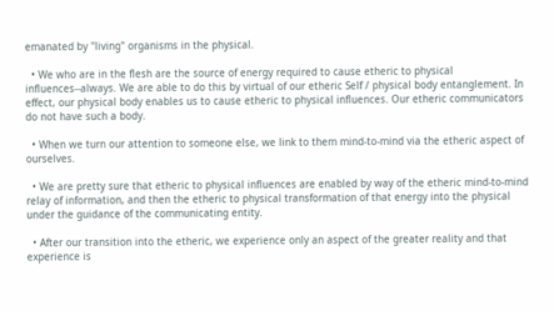emanated by "living" organisms in the physical.

  • We who are in the flesh are the source of energy required to cause etheric to physical influences--always. We are able to do this by virtual of our etheric Self / physical body entanglement. In effect, our physical body enables us to cause etheric to physical influences. Our etheric communicators do not have such a body.

  • When we turn our attention to someone else, we link to them mind-to-mind via the etheric aspect of ourselves.

  • We are pretty sure that etheric to physical influences are enabled by way of the etheric mind-to-mind relay of information, and then the etheric to physical transformation of that energy into the physical under the guidance of the communicating entity.

  • After our transition into the etheric, we experience only an aspect of the greater reality and that experience is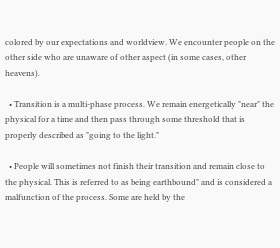colored by our expectations and worldview. We encounter people on the other side who are unaware of other aspect (in some cases, other heavens).

  • Transition is a multi-phase process. We remain energetically "near" the physical for a time and then pass through some threshold that is properly described as "going to the light."

  • People will sometimes not finish their transition and remain close to the physical. This is referred to as being earthbound" and is considered a malfunction of the process. Some are held by the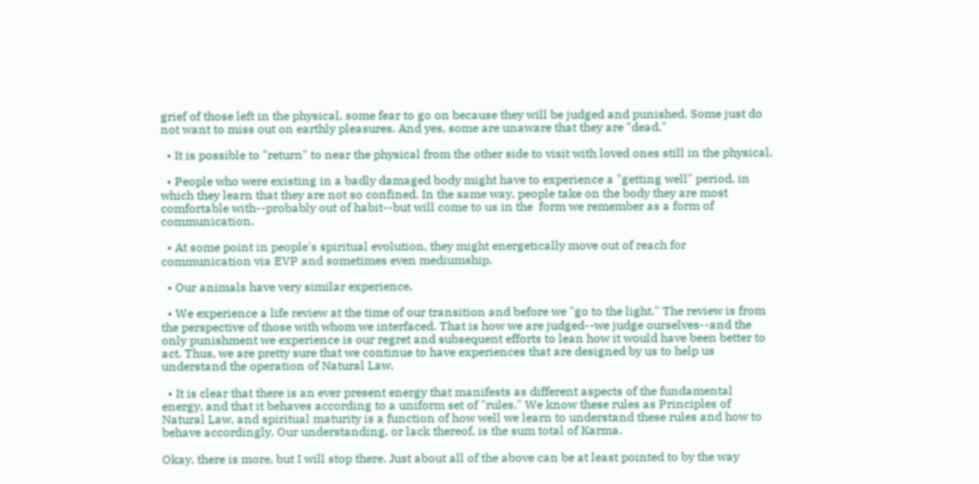grief of those left in the physical, some fear to go on because they will be judged and punished. Some just do not want to miss out on earthly pleasures. And yes, some are unaware that they are "dead."

  • It is possible to "return" to near the physical from the other side to visit with loved ones still in the physical.

  • People who were existing in a badly damaged body might have to experience a "getting well" period, in which they learn that they are not so confined. In the same way, people take on the body they are most comfortable with--probably out of habit--but will come to us in the  form we remember as a form of communication.

  • At some point in people's spiritual evolution, they might energetically move out of reach for communication via EVP and sometimes even mediumship.

  • Our animals have very similar experience.

  • We experience a life review at the time of our transition and before we "go to the light." The review is from the perspective of those with whom we interfaced. That is how we are judged--we judge ourselves--and the only punishment we experience is our regret and subsequent efforts to lean how it would have been better to act. Thus, we are pretty sure that we continue to have experiences that are designed by us to help us understand the operation of Natural Law.

  • It is clear that there is an ever present energy that manifests as different aspects of the fundamental energy, and that it behaves according to a uniform set of "rules." We know these rules as Principles of Natural Law, and spiritual maturity is a function of how well we learn to understand these rules and how to behave accordingly. Our understanding, or lack thereof, is the sum total of Karma.

Okay, there is more, but I will stop there. Just about all of the above can be at least pointed to by the way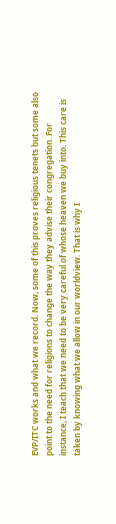EVP/ITC works and what we record. Now, some of this proves religious tenets but some also point to the need for religions to change the way they advise their congregation. For instance, I teach that we need to be very careful of whose heaven we buy into. This care is taken by knowing what we allow in our worldview. That is why I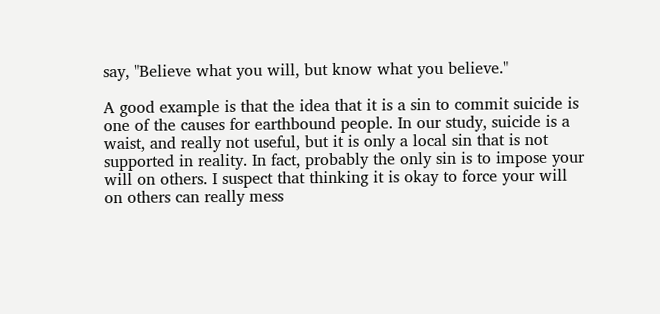say, "Believe what you will, but know what you believe."

A good example is that the idea that it is a sin to commit suicide is one of the causes for earthbound people. In our study, suicide is a waist, and really not useful, but it is only a local sin that is not supported in reality. In fact, probably the only sin is to impose your will on others. I suspect that thinking it is okay to force your will on others can really mess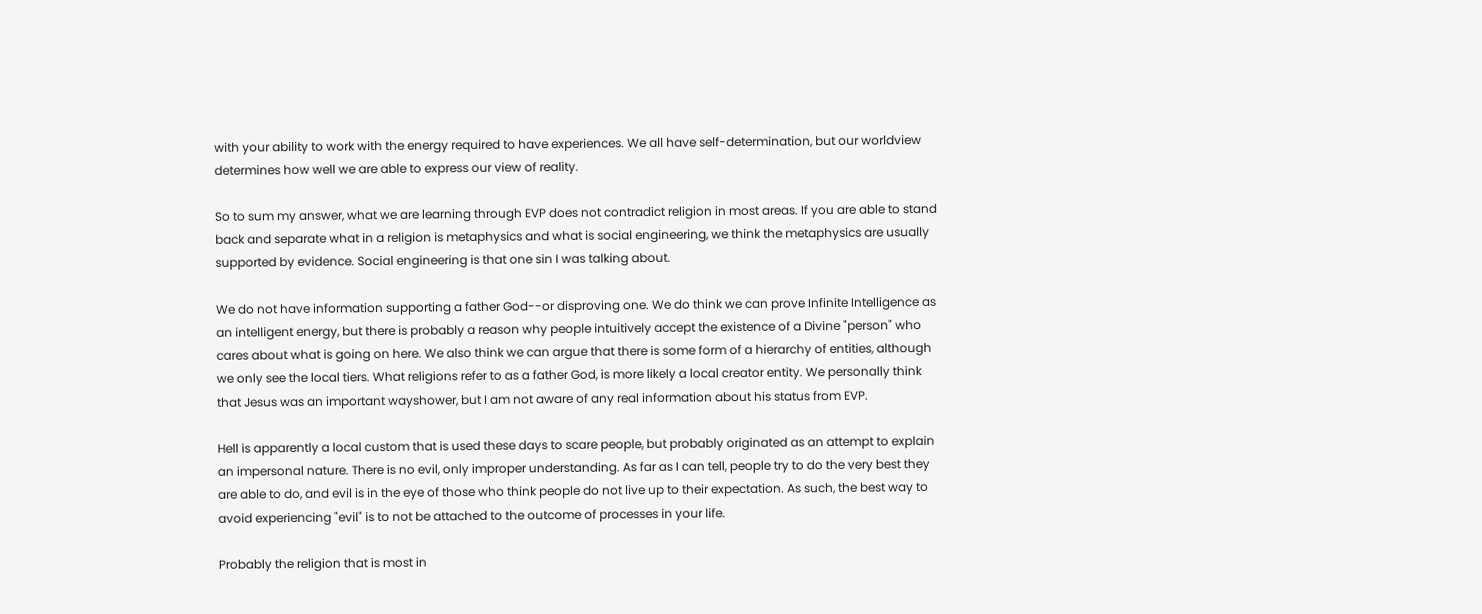with your ability to work with the energy required to have experiences. We all have self-determination, but our worldview determines how well we are able to express our view of reality.

So to sum my answer, what we are learning through EVP does not contradict religion in most areas. If you are able to stand back and separate what in a religion is metaphysics and what is social engineering, we think the metaphysics are usually supported by evidence. Social engineering is that one sin I was talking about.

We do not have information supporting a father God--or disproving one. We do think we can prove Infinite Intelligence as an intelligent energy, but there is probably a reason why people intuitively accept the existence of a Divine "person" who cares about what is going on here. We also think we can argue that there is some form of a hierarchy of entities, although we only see the local tiers. What religions refer to as a father God, is more likely a local creator entity. We personally think that Jesus was an important wayshower, but I am not aware of any real information about his status from EVP.

Hell is apparently a local custom that is used these days to scare people, but probably originated as an attempt to explain an impersonal nature. There is no evil, only improper understanding. As far as I can tell, people try to do the very best they are able to do, and evil is in the eye of those who think people do not live up to their expectation. As such, the best way to avoid experiencing "evil" is to not be attached to the outcome of processes in your life.

Probably the religion that is most in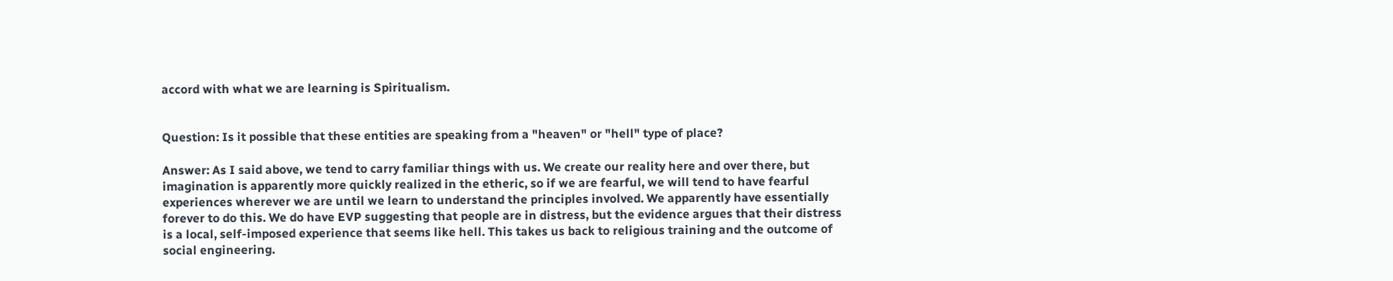accord with what we are learning is Spiritualism.


Question: Is it possible that these entities are speaking from a "heaven" or "hell" type of place?

Answer: As I said above, we tend to carry familiar things with us. We create our reality here and over there, but imagination is apparently more quickly realized in the etheric, so if we are fearful, we will tend to have fearful experiences wherever we are until we learn to understand the principles involved. We apparently have essentially forever to do this. We do have EVP suggesting that people are in distress, but the evidence argues that their distress is a local, self-imposed experience that seems like hell. This takes us back to religious training and the outcome of social engineering.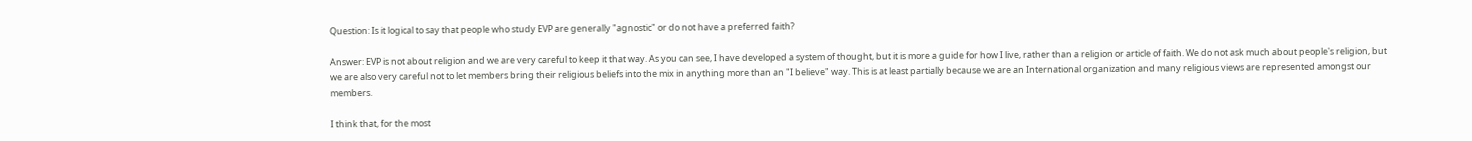Question: Is it logical to say that people who study EVP are generally "agnostic" or do not have a preferred faith?

Answer: EVP is not about religion and we are very careful to keep it that way. As you can see, I have developed a system of thought, but it is more a guide for how I live, rather than a religion or article of faith. We do not ask much about people's religion, but we are also very careful not to let members bring their religious beliefs into the mix in anything more than an "I believe" way. This is at least partially because we are an International organization and many religious views are represented amongst our members.

I think that, for the most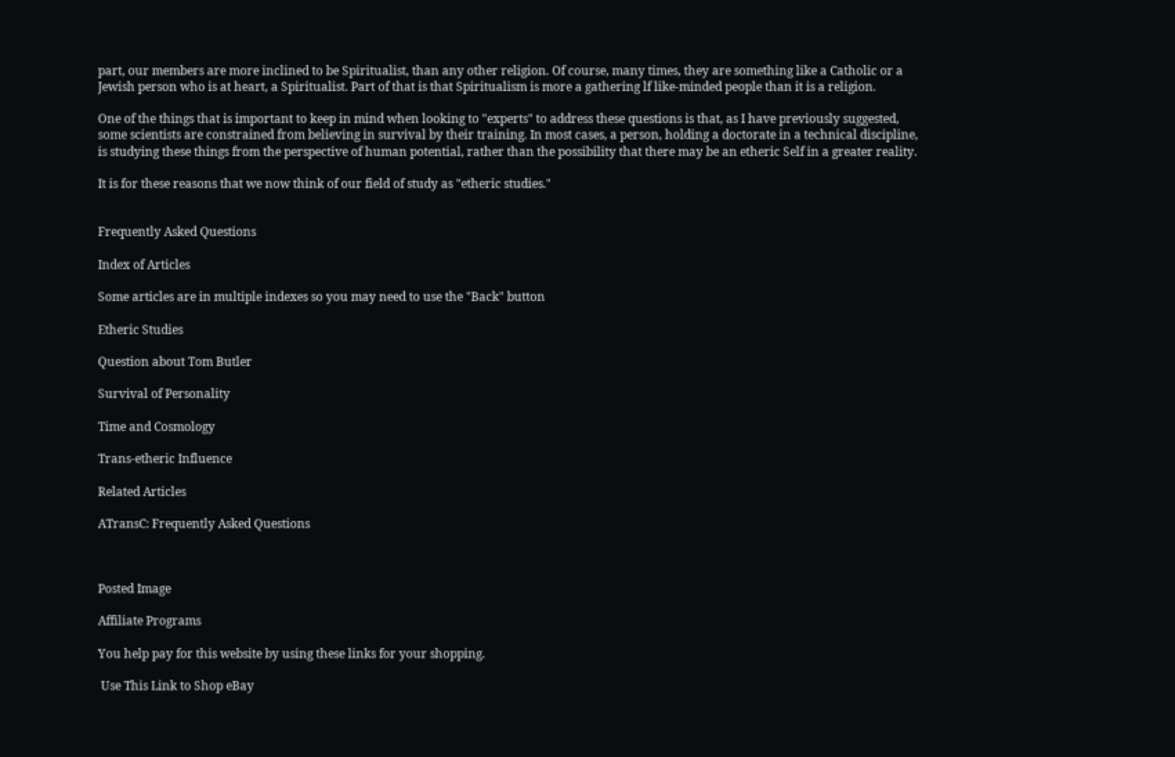part, our members are more inclined to be Spiritualist, than any other religion. Of course, many times, they are something like a Catholic or a Jewish person who is at heart, a Spiritualist. Part of that is that Spiritualism is more a gathering lf like-minded people than it is a religion.

One of the things that is important to keep in mind when looking to "experts" to address these questions is that, as I have previously suggested, some scientists are constrained from believing in survival by their training. In most cases, a person, holding a doctorate in a technical discipline, is studying these things from the perspective of human potential, rather than the possibility that there may be an etheric Self in a greater reality.

It is for these reasons that we now think of our field of study as "etheric studies."


Frequently Asked Questions

Index of Articles

Some articles are in multiple indexes so you may need to use the "Back" button

Etheric Studies

Question about Tom Butler

Survival of Personality

Time and Cosmology

Trans-etheric Influence

Related Articles

ATransC: Frequently Asked Questions



Posted Image

Affiliate Programs

You help pay for this website by using these links for your shopping.

 Use This Link to Shop eBay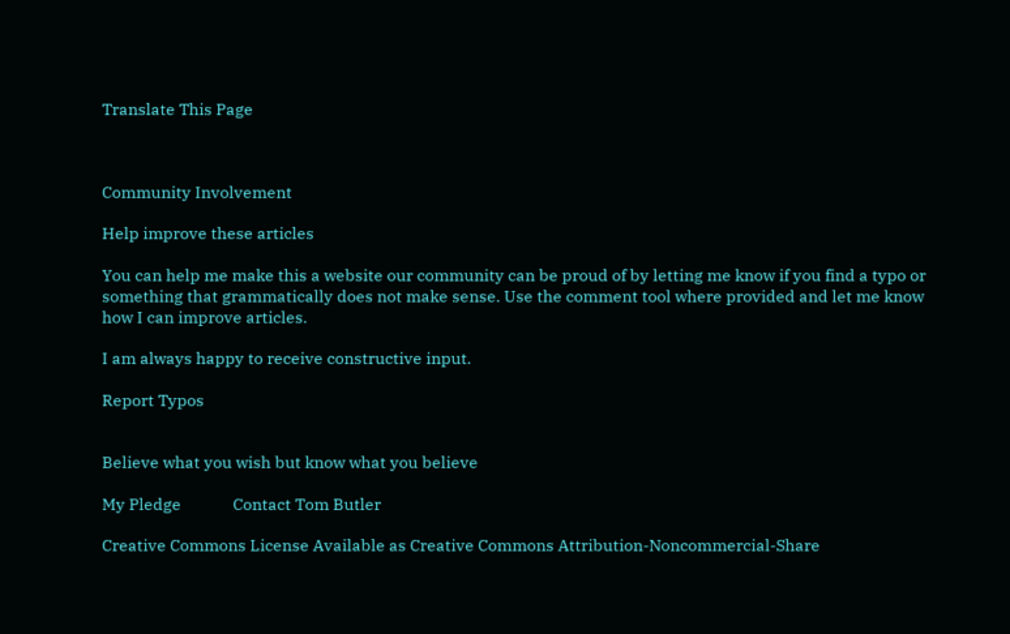Translate This Page



Community Involvement

Help improve these articles

You can help me make this a website our community can be proud of by letting me know if you find a typo or something that grammatically does not make sense. Use the comment tool where provided and let me know how I can improve articles.

I am always happy to receive constructive input.

Report Typos


Believe what you wish but know what you believe

My Pledge             Contact Tom Butler

Creative Commons License Available as Creative Commons Attribution-Noncommercial-Share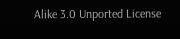Alike 3.0 Unported License